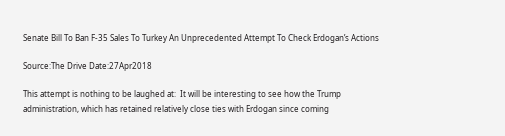Senate Bill To Ban F-35 Sales To Turkey An Unprecedented Attempt To Check Erdogan’s Actions

Source:The Drive Date:27Apr2018

This attempt is nothing to be laughed at:  It will be interesting to see how the Trump administration, which has retained relatively close ties with Erdogan since coming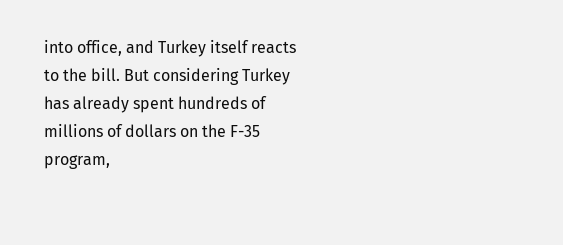into office, and Turkey itself reacts to the bill. But considering Turkey has already spent hundreds of millions of dollars on the F-35 program,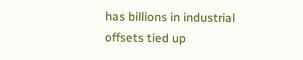has billions in industrial offsets tied up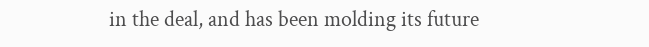in the deal, and has been molding its future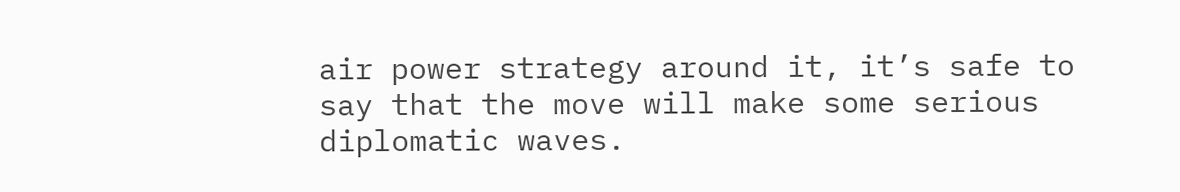air power strategy around it, it’s safe to say that the move will make some serious diplomatic waves.